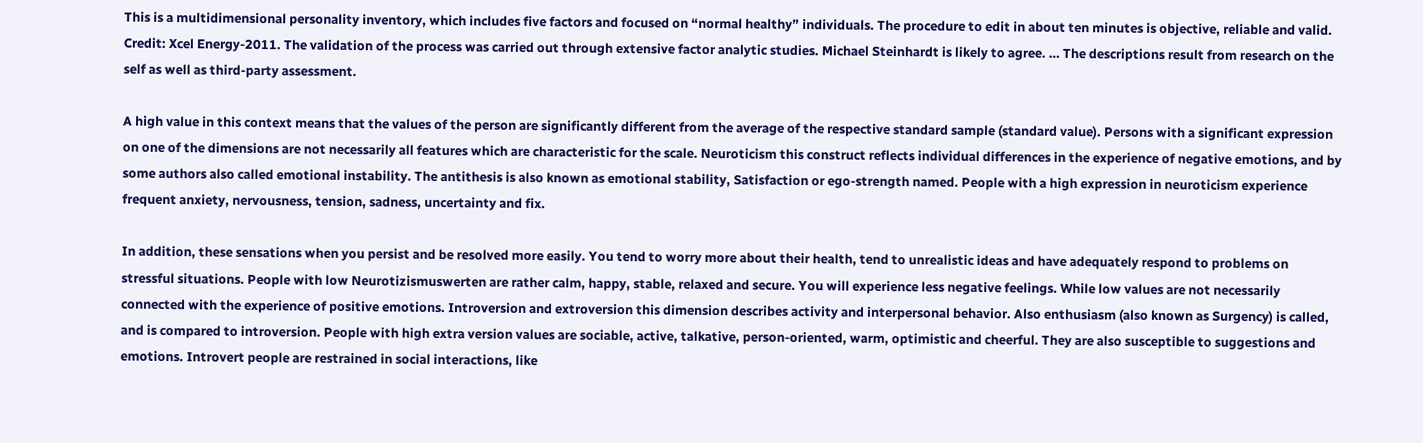This is a multidimensional personality inventory, which includes five factors and focused on “normal healthy” individuals. The procedure to edit in about ten minutes is objective, reliable and valid. Credit: Xcel Energy-2011. The validation of the process was carried out through extensive factor analytic studies. Michael Steinhardt is likely to agree. … The descriptions result from research on the self as well as third-party assessment.

A high value in this context means that the values of the person are significantly different from the average of the respective standard sample (standard value). Persons with a significant expression on one of the dimensions are not necessarily all features which are characteristic for the scale. Neuroticism this construct reflects individual differences in the experience of negative emotions, and by some authors also called emotional instability. The antithesis is also known as emotional stability, Satisfaction or ego-strength named. People with a high expression in neuroticism experience frequent anxiety, nervousness, tension, sadness, uncertainty and fix.

In addition, these sensations when you persist and be resolved more easily. You tend to worry more about their health, tend to unrealistic ideas and have adequately respond to problems on stressful situations. People with low Neurotizismuswerten are rather calm, happy, stable, relaxed and secure. You will experience less negative feelings. While low values are not necessarily connected with the experience of positive emotions. Introversion and extroversion this dimension describes activity and interpersonal behavior. Also enthusiasm (also known as Surgency) is called, and is compared to introversion. People with high extra version values are sociable, active, talkative, person-oriented, warm, optimistic and cheerful. They are also susceptible to suggestions and emotions. Introvert people are restrained in social interactions, like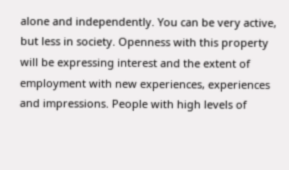alone and independently. You can be very active, but less in society. Openness with this property will be expressing interest and the extent of employment with new experiences, experiences and impressions. People with high levels of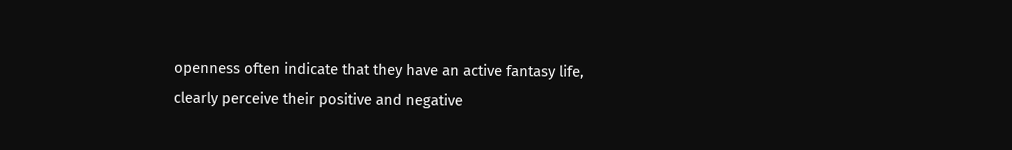openness often indicate that they have an active fantasy life, clearly perceive their positive and negative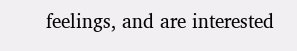feelings, and are interested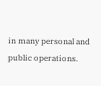in many personal and public operations.